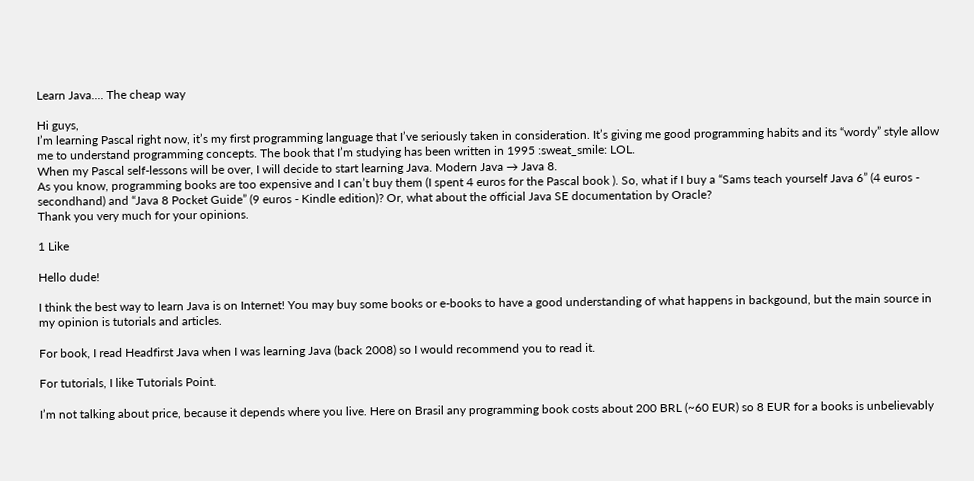Learn Java.... The cheap way

Hi guys,
I’m learning Pascal right now, it’s my first programming language that I’ve seriously taken in consideration. It’s giving me good programming habits and its “wordy” style allow me to understand programming concepts. The book that I’m studying has been written in 1995 :sweat_smile: LOL.
When my Pascal self-lessons will be over, I will decide to start learning Java. Modern Java → Java 8.
As you know, programming books are too expensive and I can’t buy them (I spent 4 euros for the Pascal book ). So, what if I buy a “Sams teach yourself Java 6” (4 euros - secondhand) and “Java 8 Pocket Guide” (9 euros - Kindle edition)? Or, what about the official Java SE documentation by Oracle?
Thank you very much for your opinions.

1 Like

Hello dude!

I think the best way to learn Java is on Internet! You may buy some books or e-books to have a good understanding of what happens in backgound, but the main source in my opinion is tutorials and articles.

For book, I read Headfirst Java when I was learning Java (back 2008) so I would recommend you to read it.

For tutorials, I like Tutorials Point.

I’m not talking about price, because it depends where you live. Here on Brasil any programming book costs about 200 BRL (~60 EUR) so 8 EUR for a books is unbelievably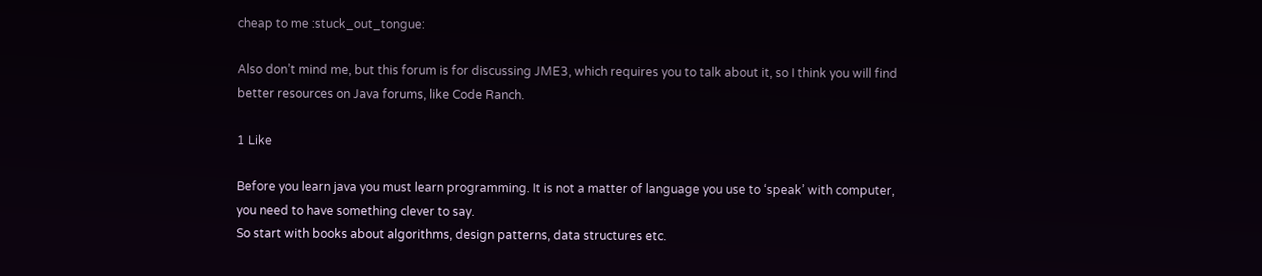cheap to me :stuck_out_tongue:

Also don’t mind me, but this forum is for discussing JME3, which requires you to talk about it, so I think you will find better resources on Java forums, like Code Ranch.

1 Like

Before you learn java you must learn programming. It is not a matter of language you use to ‘speak’ with computer, you need to have something clever to say.
So start with books about algorithms, design patterns, data structures etc.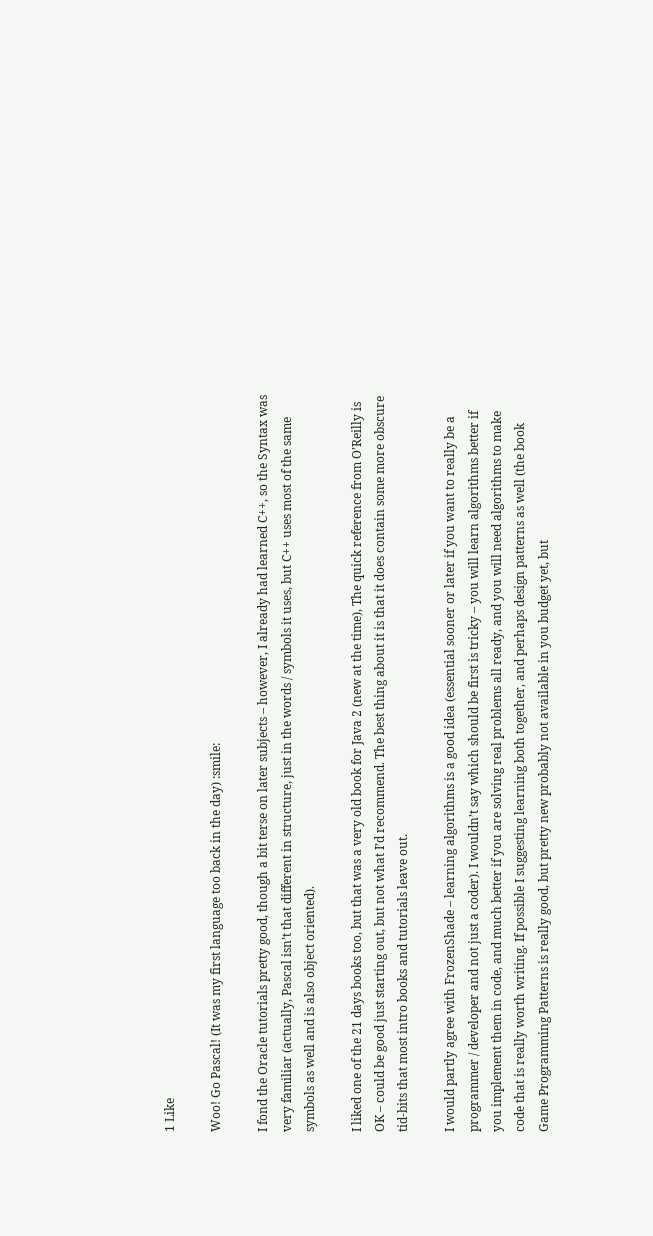1 Like

Woo! Go Pascal! (It was my first language too back in the day) :smile:

I fond the Oracle tutorials pretty good, though a bit terse on later subjects – however, I already had learned C++, so the Syntax was very familiar (actually, Pascal isn’t that different in structure, just in the words / symbols it uses, but C++ uses most of the same symbols as well and is also object oriented).

I liked one of the 21 days books too, but that was a very old book for Java 2 (new at the time), The quick reference from O’Reilly is OK – could be good just starting out, but not what I’d recommend. The best thing about it is that it does contain some more obscure tid-bits that most intro books and tutorials leave out.

I would partly agree with FrozenShade – learning algorithms is a good idea (essential sooner or later if you want to really be a programmer / developer and not just a coder). I wouldn’t say which should be first is tricky – you will learn algorithms better if you implement them in code, and much better if you are solving real problems all ready, and you will need algorithms to make code that is really worth writing. If possible I suggesting learning both together, and perhaps design patterns as well (the book Game Programming Patterns is really good, but pretty new probably not available in you budget yet, but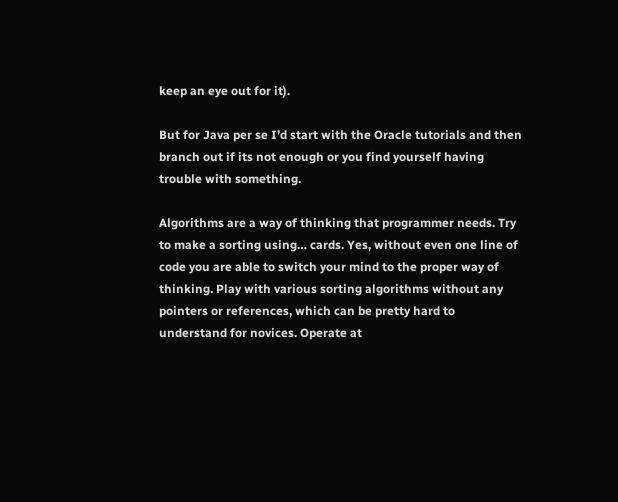keep an eye out for it).

But for Java per se I’d start with the Oracle tutorials and then branch out if its not enough or you find yourself having trouble with something.

Algorithms are a way of thinking that programmer needs. Try to make a sorting using… cards. Yes, without even one line of code you are able to switch your mind to the proper way of thinking. Play with various sorting algorithms without any pointers or references, which can be pretty hard to understand for novices. Operate at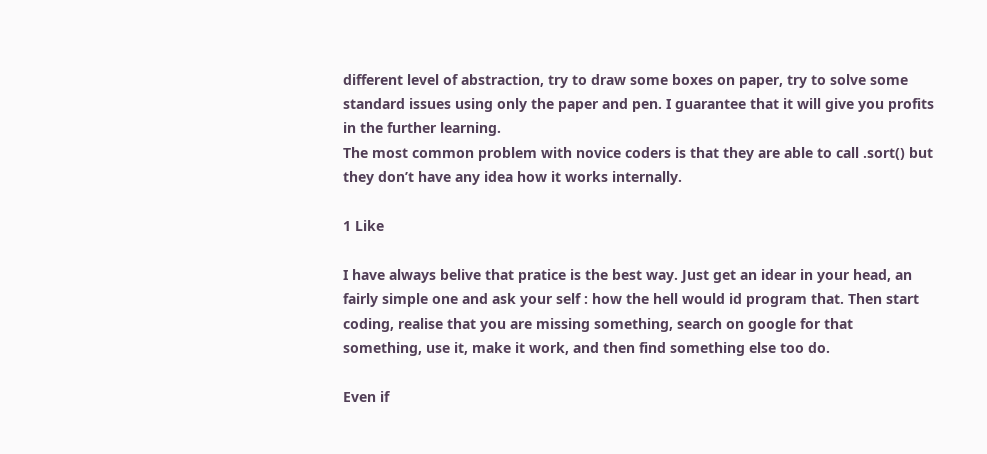different level of abstraction, try to draw some boxes on paper, try to solve some standard issues using only the paper and pen. I guarantee that it will give you profits in the further learning.
The most common problem with novice coders is that they are able to call .sort() but they don’t have any idea how it works internally.

1 Like

I have always belive that pratice is the best way. Just get an idear in your head, an fairly simple one and ask your self : how the hell would id program that. Then start coding, realise that you are missing something, search on google for that something, use it, make it work, and then find something else too do.

Even if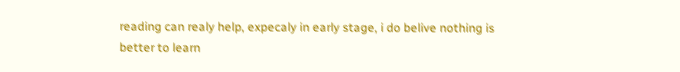reading can realy help, expecaly in early stage, i do belive nothing is better to learn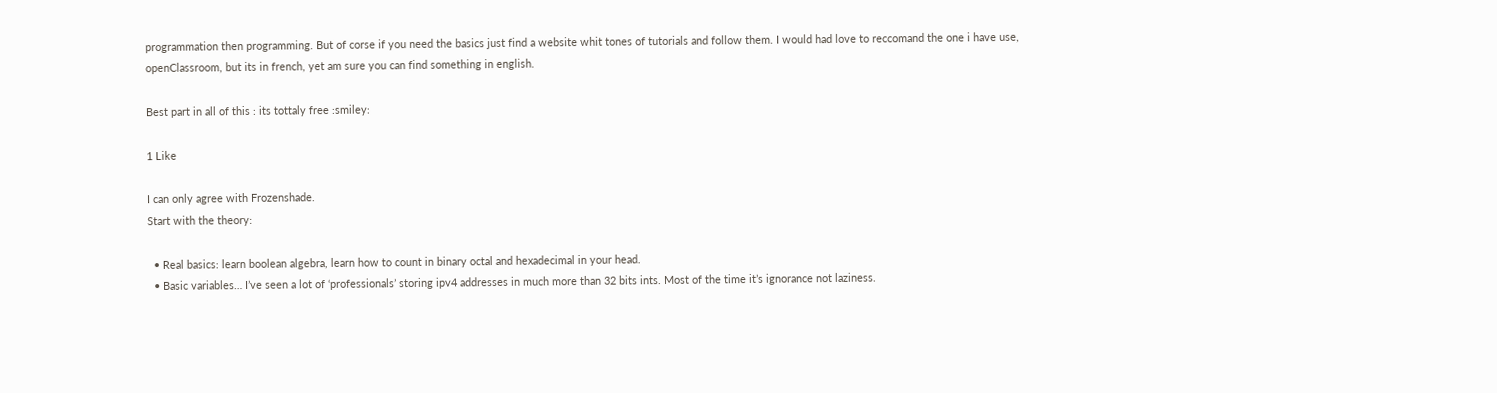programmation then programming. But of corse if you need the basics just find a website whit tones of tutorials and follow them. I would had love to reccomand the one i have use, openClassroom, but its in french, yet am sure you can find something in english.

Best part in all of this : its tottaly free :smiley:

1 Like

I can only agree with Frozenshade.
Start with the theory:

  • Real basics: learn boolean algebra, learn how to count in binary octal and hexadecimal in your head.
  • Basic variables… I’ve seen a lot of ‘professionals’ storing ipv4 addresses in much more than 32 bits ints. Most of the time it’s ignorance not laziness.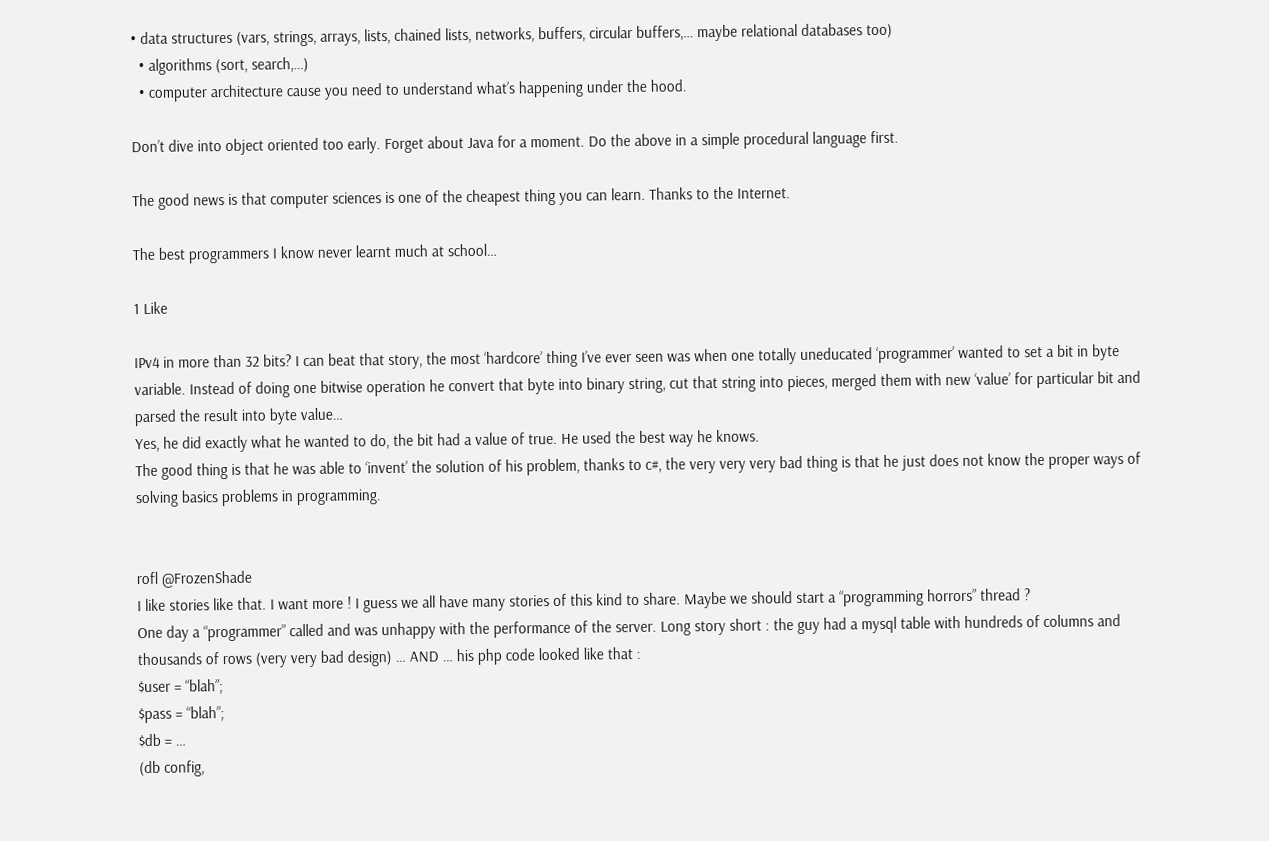• data structures (vars, strings, arrays, lists, chained lists, networks, buffers, circular buffers,… maybe relational databases too)
  • algorithms (sort, search,…)
  • computer architecture cause you need to understand what’s happening under the hood.

Don’t dive into object oriented too early. Forget about Java for a moment. Do the above in a simple procedural language first.

The good news is that computer sciences is one of the cheapest thing you can learn. Thanks to the Internet.

The best programmers I know never learnt much at school…

1 Like

IPv4 in more than 32 bits? I can beat that story, the most ‘hardcore’ thing I’ve ever seen was when one totally uneducated ‘programmer’ wanted to set a bit in byte variable. Instead of doing one bitwise operation he convert that byte into binary string, cut that string into pieces, merged them with new ‘value’ for particular bit and parsed the result into byte value…
Yes, he did exactly what he wanted to do, the bit had a value of true. He used the best way he knows.
The good thing is that he was able to ‘invent’ the solution of his problem, thanks to c#, the very very very bad thing is that he just does not know the proper ways of solving basics problems in programming.


rofl @FrozenShade
I like stories like that. I want more ! I guess we all have many stories of this kind to share. Maybe we should start a “programming horrors” thread ?
One day a “programmer” called and was unhappy with the performance of the server. Long story short : the guy had a mysql table with hundreds of columns and thousands of rows (very very bad design) … AND … his php code looked like that :
$user = “blah”;
$pass = “blah”;
$db = …
(db config,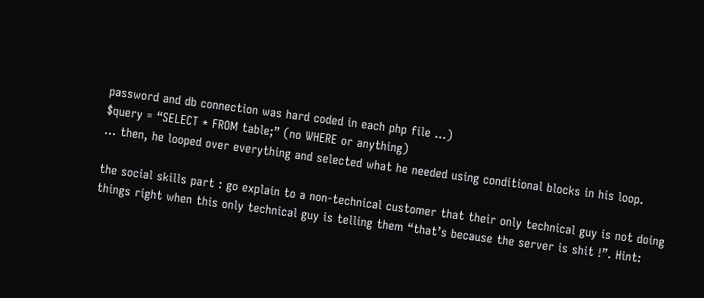password and db connection was hard coded in each php file …)
$query = “SELECT * FROM table;” (no WHERE or anything)
… then, he looped over everything and selected what he needed using conditional blocks in his loop.

the social skills part : go explain to a non-technical customer that their only technical guy is not doing things right when this only technical guy is telling them “that’s because the server is shit !”. Hint: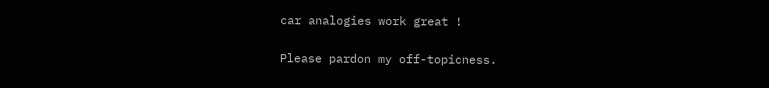car analogies work great !

Please pardon my off-topicness.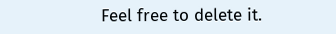Feel free to delete it.